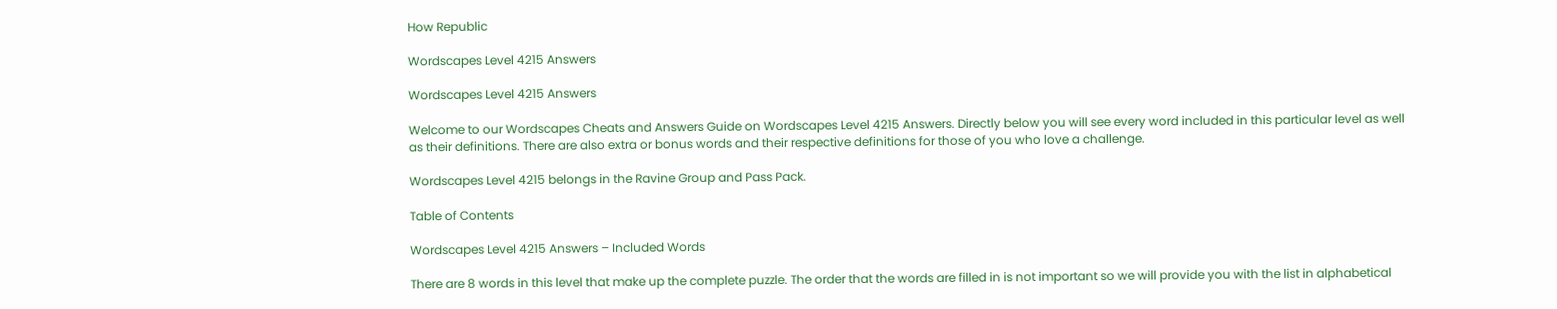How Republic

Wordscapes Level 4215 Answers

Wordscapes Level 4215 Answers

Welcome to our Wordscapes Cheats and Answers Guide on Wordscapes Level 4215 Answers. Directly below you will see every word included in this particular level as well as their definitions. There are also extra or bonus words and their respective definitions for those of you who love a challenge.

Wordscapes Level 4215 belongs in the Ravine Group and Pass Pack.

Table of Contents

Wordscapes Level 4215 Answers – Included Words

There are 8 words in this level that make up the complete puzzle. The order that the words are filled in is not important so we will provide you with the list in alphabetical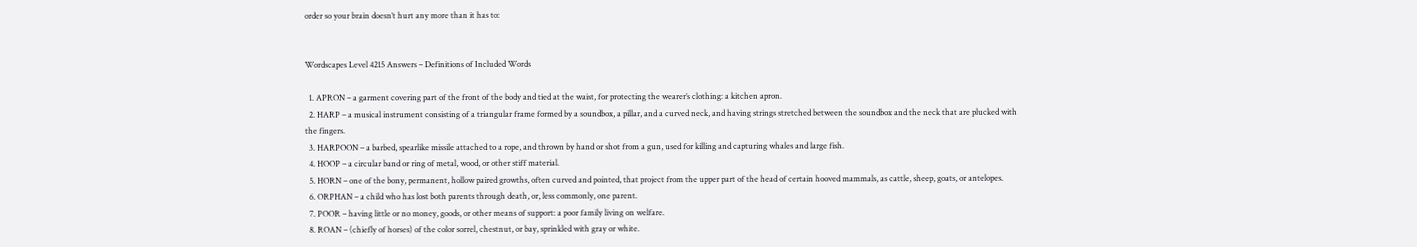order so your brain doesn’t hurt any more than it has to:


Wordscapes Level 4215 Answers – Definitions of Included Words

  1. APRON – a garment covering part of the front of the body and tied at the waist, for protecting the wearer’s clothing: a kitchen apron.
  2. HARP – a musical instrument consisting of a triangular frame formed by a soundbox, a pillar, and a curved neck, and having strings stretched between the soundbox and the neck that are plucked with the fingers.
  3. HARPOON – a barbed, spearlike missile attached to a rope, and thrown by hand or shot from a gun, used for killing and capturing whales and large fish.
  4. HOOP – a circular band or ring of metal, wood, or other stiff material.
  5. HORN – one of the bony, permanent, hollow paired growths, often curved and pointed, that project from the upper part of the head of certain hooved mammals, as cattle, sheep, goats, or antelopes.
  6. ORPHAN – a child who has lost both parents through death, or, less commonly, one parent.
  7. POOR – having little or no money, goods, or other means of support: a poor family living on welfare.
  8. ROAN – (chiefly of horses) of the color sorrel, chestnut, or bay, sprinkled with gray or white.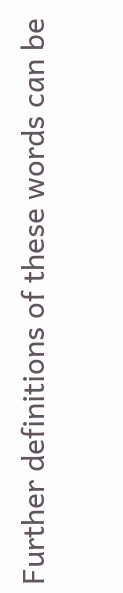Further definitions of these words can be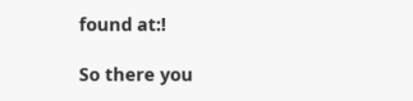found at:!

So there you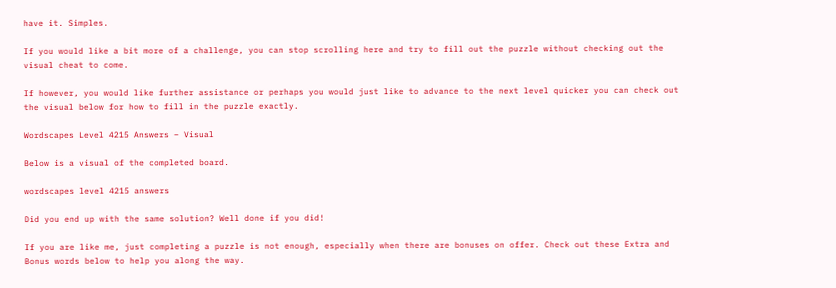have it. Simples.

If you would like a bit more of a challenge, you can stop scrolling here and try to fill out the puzzle without checking out the visual cheat to come.

If however, you would like further assistance or perhaps you would just like to advance to the next level quicker you can check out the visual below for how to fill in the puzzle exactly.

Wordscapes Level 4215 Answers – Visual

Below is a visual of the completed board.

wordscapes level 4215 answers

Did you end up with the same solution? Well done if you did!

If you are like me, just completing a puzzle is not enough, especially when there are bonuses on offer. Check out these Extra and Bonus words below to help you along the way.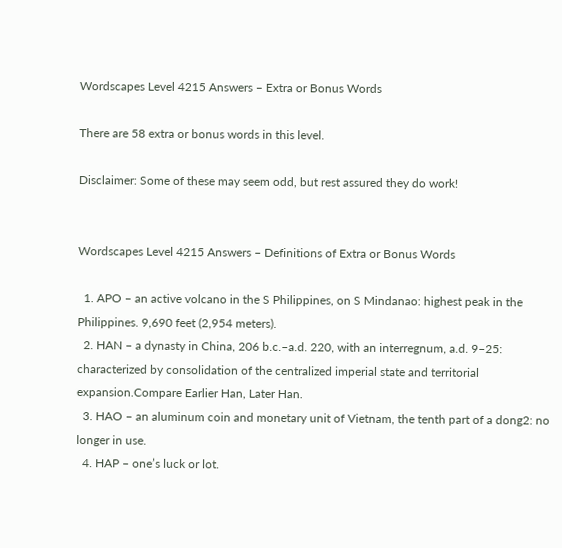Wordscapes Level 4215 Answers – Extra or Bonus Words

There are 58 extra or bonus words in this level.

Disclaimer: Some of these may seem odd, but rest assured they do work!


Wordscapes Level 4215 Answers – Definitions of Extra or Bonus Words

  1. APO – an active volcano in the S Philippines, on S Mindanao: highest peak in the Philippines. 9,690 feet (2,954 meters).
  2. HAN – a dynasty in China, 206 b.c.–a.d. 220, with an interregnum, a.d. 9–25: characterized by consolidation of the centralized imperial state and territorial expansion.Compare Earlier Han, Later Han.
  3. HAO – an aluminum coin and monetary unit of Vietnam, the tenth part of a dong2: no longer in use.
  4. HAP – one’s luck or lot.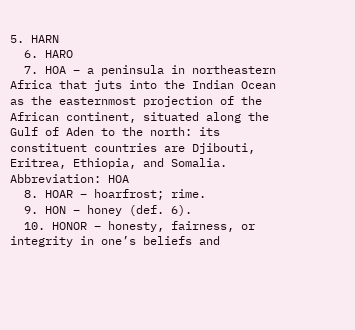5. HARN
  6. HARO
  7. HOA – a peninsula in northeastern Africa that juts into the Indian Ocean as the easternmost projection of the African continent, situated along the Gulf of Aden to the north: its constituent countries are Djibouti, Eritrea, Ethiopia, and Somalia. Abbreviation: HOA
  8. HOAR – hoarfrost; rime.
  9. HON – honey (def. 6).
  10. HONOR – honesty, fairness, or integrity in one’s beliefs and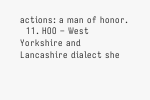actions: a man of honor.
  11. HOO – West Yorkshire and Lancashire dialect she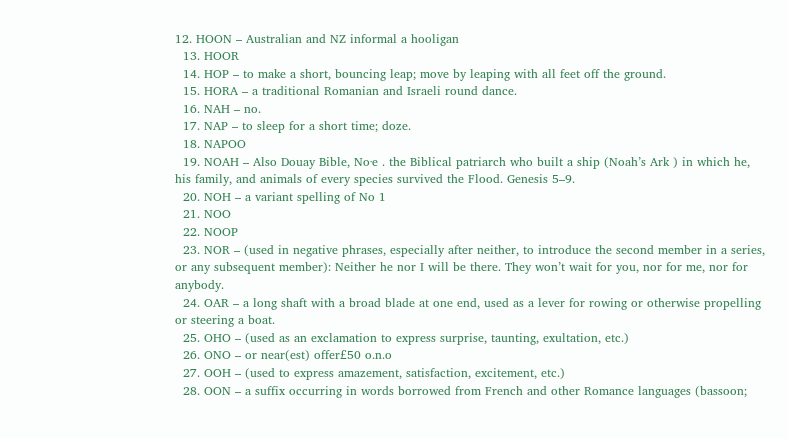12. HOON – Australian and NZ informal a hooligan
  13. HOOR
  14. HOP – to make a short, bouncing leap; move by leaping with all feet off the ground.
  15. HORA – a traditional Romanian and Israeli round dance.
  16. NAH – no.
  17. NAP – to sleep for a short time; doze.
  18. NAPOO
  19. NOAH – Also Douay Bible, No·e . the Biblical patriarch who built a ship (Noah’s Ark ) in which he, his family, and animals of every species survived the Flood. Genesis 5–9.
  20. NOH – a variant spelling of No 1
  21. NOO
  22. NOOP
  23. NOR – (used in negative phrases, especially after neither, to introduce the second member in a series, or any subsequent member): Neither he nor I will be there. They won’t wait for you, nor for me, nor for anybody.
  24. OAR – a long shaft with a broad blade at one end, used as a lever for rowing or otherwise propelling or steering a boat.
  25. OHO – (used as an exclamation to express surprise, taunting, exultation, etc.)
  26. ONO – or near(est) offer£50 o.n.o
  27. OOH – (used to express amazement, satisfaction, excitement, etc.)
  28. OON – a suffix occurring in words borrowed from French and other Romance languages (bassoon;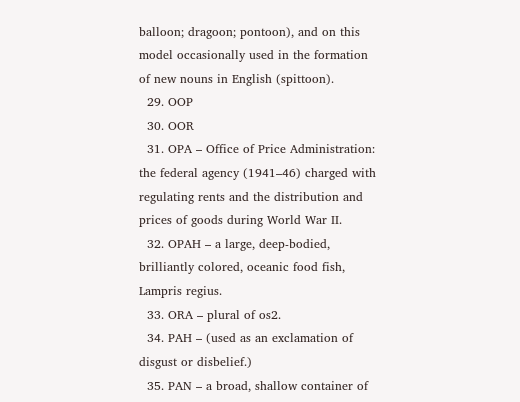balloon; dragoon; pontoon), and on this model occasionally used in the formation of new nouns in English (spittoon).
  29. OOP
  30. OOR
  31. OPA – Office of Price Administration: the federal agency (1941–46) charged with regulating rents and the distribution and prices of goods during World War II.
  32. OPAH – a large, deep-bodied, brilliantly colored, oceanic food fish, Lampris regius.
  33. ORA – plural of os2.
  34. PAH – (used as an exclamation of disgust or disbelief.)
  35. PAN – a broad, shallow container of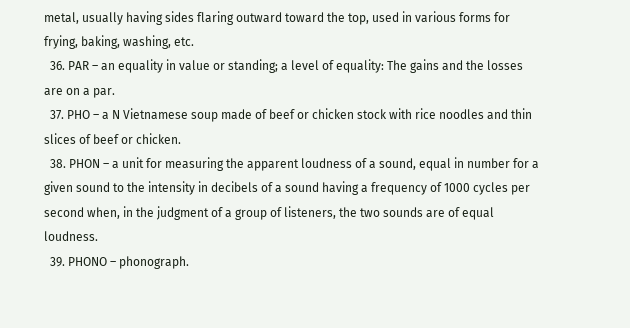metal, usually having sides flaring outward toward the top, used in various forms for frying, baking, washing, etc.
  36. PAR – an equality in value or standing; a level of equality: The gains and the losses are on a par.
  37. PHO – a N Vietnamese soup made of beef or chicken stock with rice noodles and thin slices of beef or chicken.
  38. PHON – a unit for measuring the apparent loudness of a sound, equal in number for a given sound to the intensity in decibels of a sound having a frequency of 1000 cycles per second when, in the judgment of a group of listeners, the two sounds are of equal loudness.
  39. PHONO – phonograph.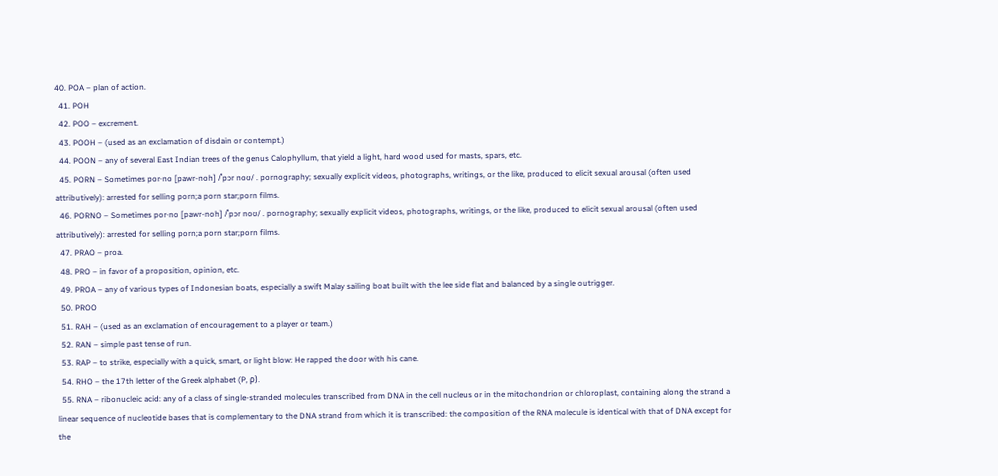40. POA – plan of action.
  41. POH
  42. POO – excrement.
  43. POOH – (used as an exclamation of disdain or contempt.)
  44. POON – any of several East Indian trees of the genus Calophyllum, that yield a light, hard wood used for masts, spars, etc.
  45. PORN – Sometimes por·no [pawr-noh] /ˈpɔr noʊ/ . pornography; sexually explicit videos, photographs, writings, or the like, produced to elicit sexual arousal (often used attributively): arrested for selling porn;a porn star;porn films.
  46. PORNO – Sometimes por·no [pawr-noh] /ˈpɔr noʊ/ . pornography; sexually explicit videos, photographs, writings, or the like, produced to elicit sexual arousal (often used attributively): arrested for selling porn;a porn star;porn films.
  47. PRAO – proa.
  48. PRO – in favor of a proposition, opinion, etc.
  49. PROA – any of various types of Indonesian boats, especially a swift Malay sailing boat built with the lee side flat and balanced by a single outrigger.
  50. PROO
  51. RAH – (used as an exclamation of encouragement to a player or team.)
  52. RAN – simple past tense of run.
  53. RAP – to strike, especially with a quick, smart, or light blow: He rapped the door with his cane.
  54. RHO – the 17th letter of the Greek alphabet (P, ρ).
  55. RNA – ribonucleic acid: any of a class of single-stranded molecules transcribed from DNA in the cell nucleus or in the mitochondrion or chloroplast, containing along the strand a linear sequence of nucleotide bases that is complementary to the DNA strand from which it is transcribed: the composition of the RNA molecule is identical with that of DNA except for the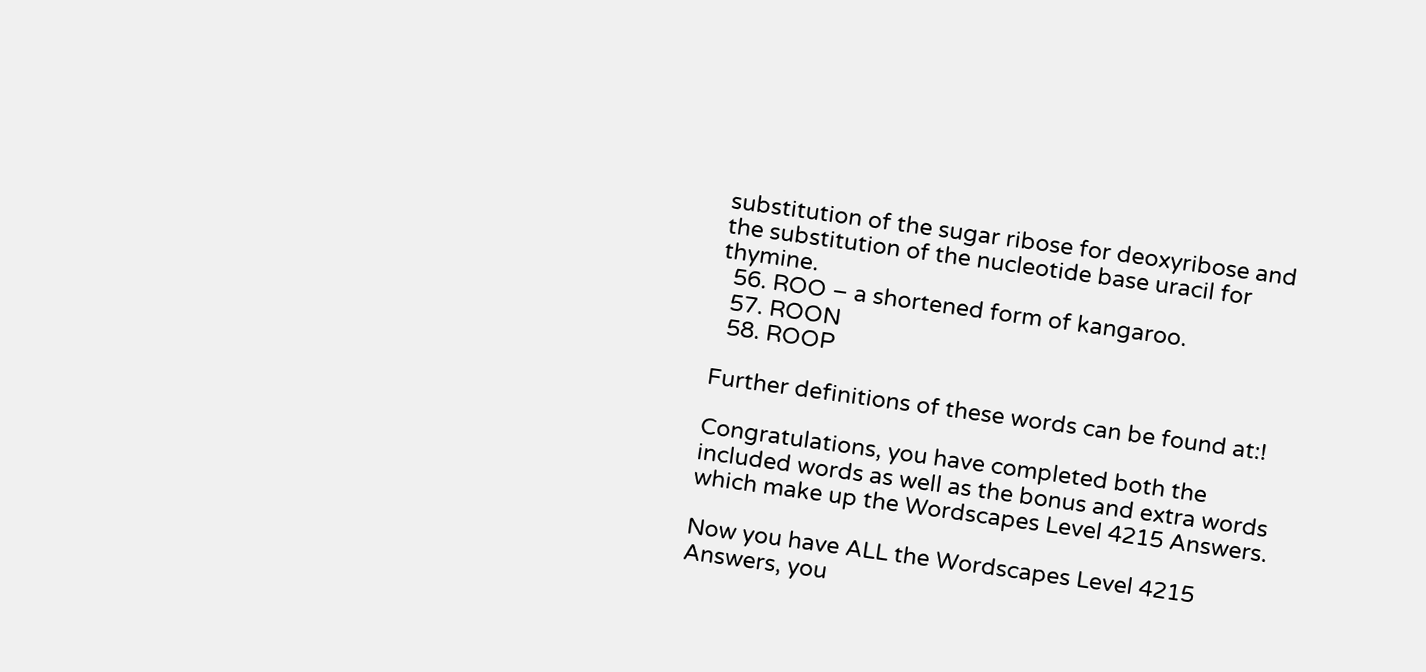substitution of the sugar ribose for deoxyribose and the substitution of the nucleotide base uracil for thymine.
  56. ROO – a shortened form of kangaroo.
  57. ROON
  58. ROOP

Further definitions of these words can be found at:!

Congratulations, you have completed both the included words as well as the bonus and extra words which make up the Wordscapes Level 4215 Answers.

Now you have ALL the Wordscapes Level 4215 Answers, you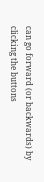can go forward (or backwards) by clicking the buttons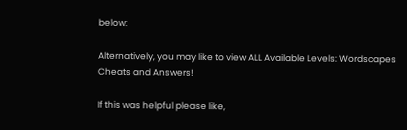below:

Alternatively, you may like to view ALL Available Levels: Wordscapes Cheats and Answers!

If this was helpful please like,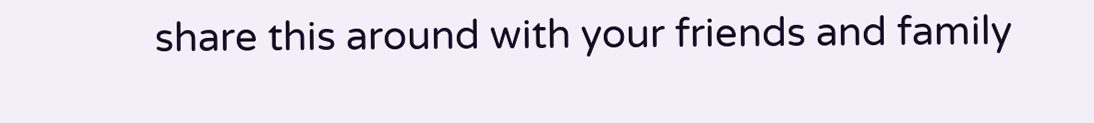share this around with your friends and family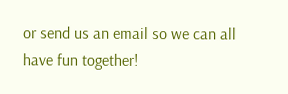or send us an email so we can all have fun together!